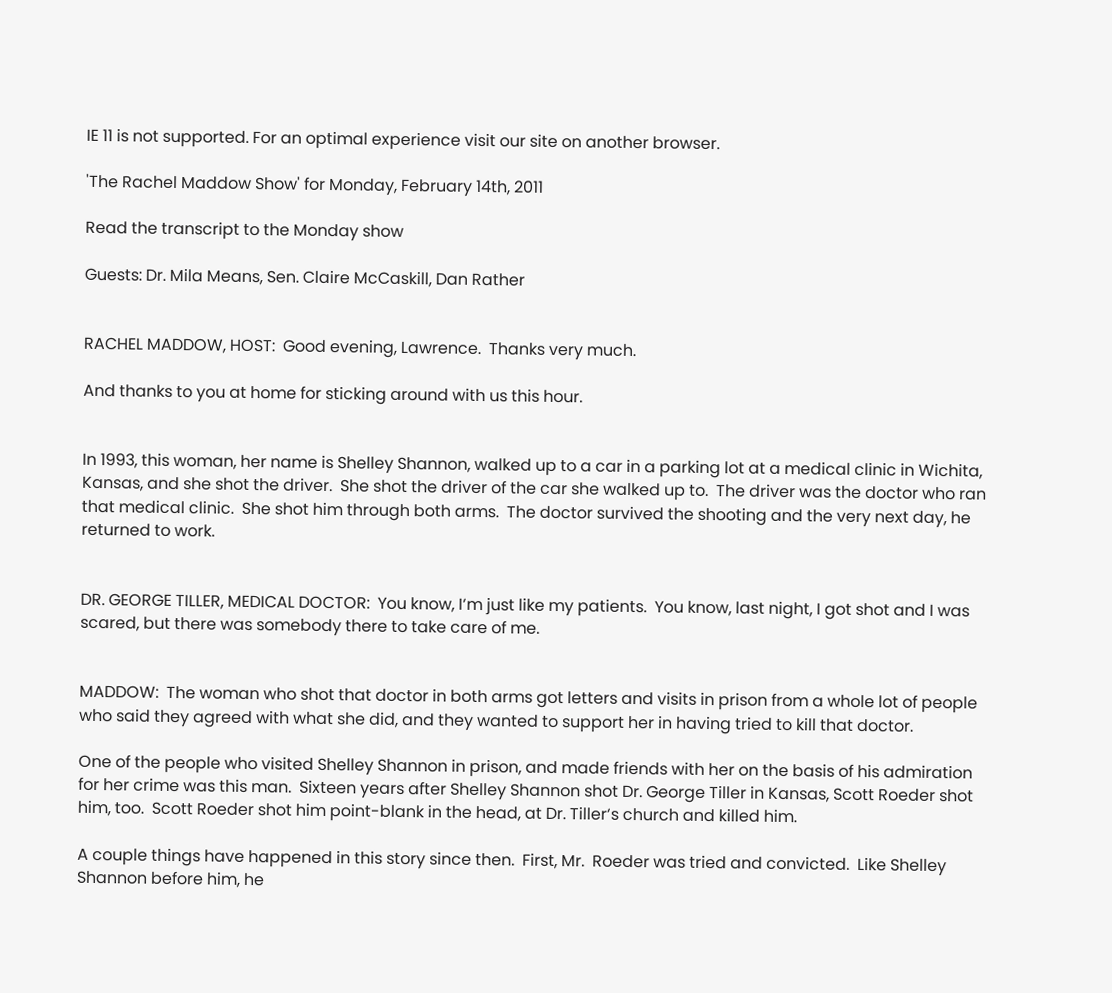IE 11 is not supported. For an optimal experience visit our site on another browser.

'The Rachel Maddow Show' for Monday, February 14th, 2011

Read the transcript to the Monday show

Guests: Dr. Mila Means, Sen. Claire McCaskill, Dan Rather


RACHEL MADDOW, HOST:  Good evening, Lawrence.  Thanks very much.

And thanks to you at home for sticking around with us this hour.


In 1993, this woman, her name is Shelley Shannon, walked up to a car in a parking lot at a medical clinic in Wichita, Kansas, and she shot the driver.  She shot the driver of the car she walked up to.  The driver was the doctor who ran that medical clinic.  She shot him through both arms.  The doctor survived the shooting and the very next day, he returned to work.


DR. GEORGE TILLER, MEDICAL DOCTOR:  You know, I‘m just like my patients.  You know, last night, I got shot and I was scared, but there was somebody there to take care of me.


MADDOW:  The woman who shot that doctor in both arms got letters and visits in prison from a whole lot of people who said they agreed with what she did, and they wanted to support her in having tried to kill that doctor.

One of the people who visited Shelley Shannon in prison, and made friends with her on the basis of his admiration for her crime was this man.  Sixteen years after Shelley Shannon shot Dr. George Tiller in Kansas, Scott Roeder shot him, too.  Scott Roeder shot him point-blank in the head, at Dr. Tiller‘s church and killed him.

A couple things have happened in this story since then.  First, Mr.  Roeder was tried and convicted.  Like Shelley Shannon before him, he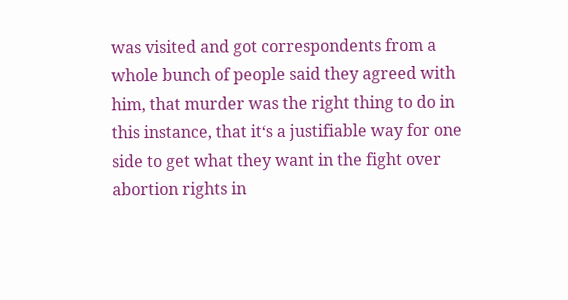was visited and got correspondents from a whole bunch of people said they agreed with him, that murder was the right thing to do in this instance, that it‘s a justifiable way for one side to get what they want in the fight over abortion rights in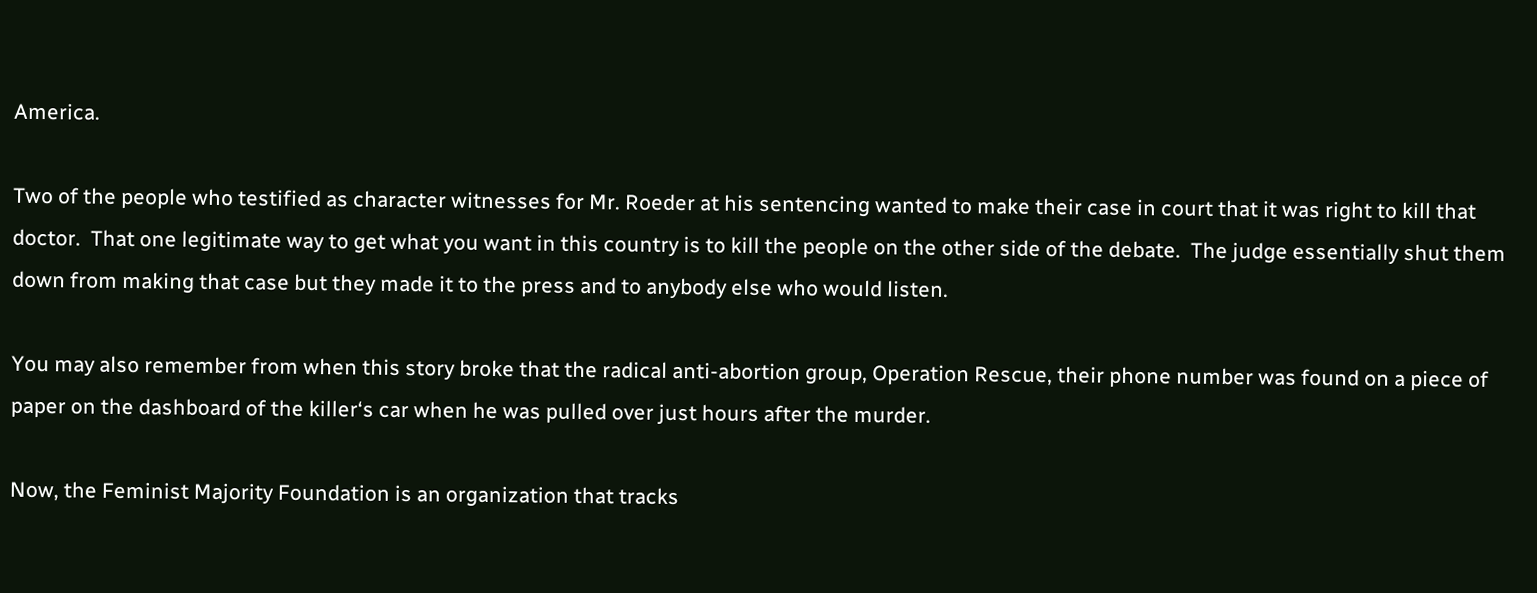America.

Two of the people who testified as character witnesses for Mr. Roeder at his sentencing wanted to make their case in court that it was right to kill that doctor.  That one legitimate way to get what you want in this country is to kill the people on the other side of the debate.  The judge essentially shut them down from making that case but they made it to the press and to anybody else who would listen.

You may also remember from when this story broke that the radical anti-abortion group, Operation Rescue, their phone number was found on a piece of paper on the dashboard of the killer‘s car when he was pulled over just hours after the murder.

Now, the Feminist Majority Foundation is an organization that tracks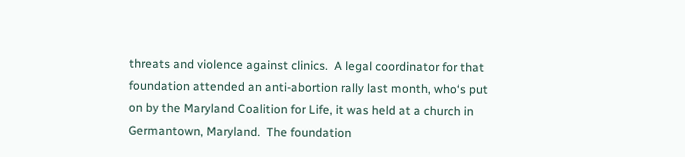threats and violence against clinics.  A legal coordinator for that foundation attended an anti-abortion rally last month, who‘s put on by the Maryland Coalition for Life, it was held at a church in Germantown, Maryland.  The foundation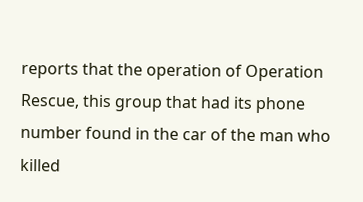reports that the operation of Operation Rescue, this group that had its phone number found in the car of the man who killed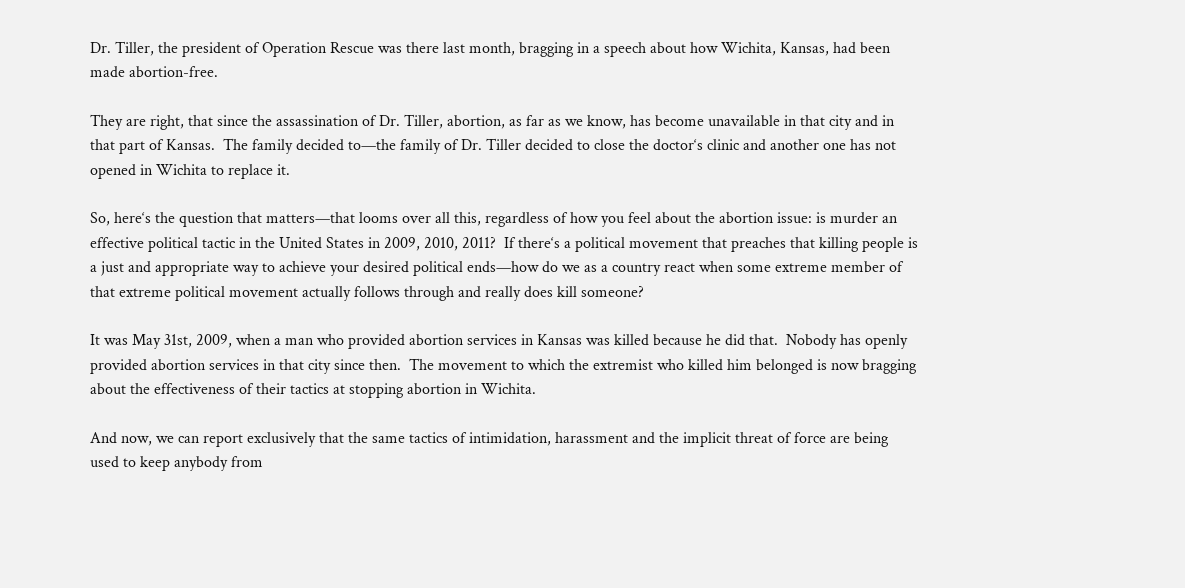Dr. Tiller, the president of Operation Rescue was there last month, bragging in a speech about how Wichita, Kansas, had been made abortion-free.

They are right, that since the assassination of Dr. Tiller, abortion, as far as we know, has become unavailable in that city and in that part of Kansas.  The family decided to—the family of Dr. Tiller decided to close the doctor‘s clinic and another one has not opened in Wichita to replace it.

So, here‘s the question that matters—that looms over all this, regardless of how you feel about the abortion issue: is murder an effective political tactic in the United States in 2009, 2010, 2011?  If there‘s a political movement that preaches that killing people is a just and appropriate way to achieve your desired political ends—how do we as a country react when some extreme member of that extreme political movement actually follows through and really does kill someone?

It was May 31st, 2009, when a man who provided abortion services in Kansas was killed because he did that.  Nobody has openly provided abortion services in that city since then.  The movement to which the extremist who killed him belonged is now bragging about the effectiveness of their tactics at stopping abortion in Wichita.

And now, we can report exclusively that the same tactics of intimidation, harassment and the implicit threat of force are being used to keep anybody from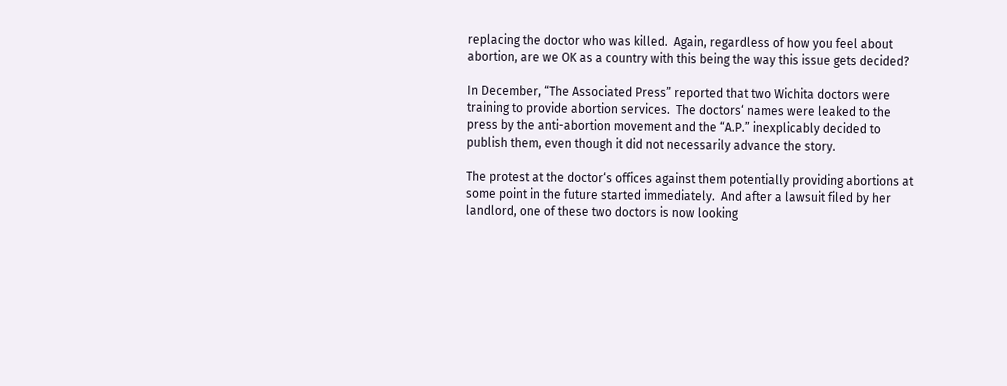replacing the doctor who was killed.  Again, regardless of how you feel about abortion, are we OK as a country with this being the way this issue gets decided?

In December, “The Associated Press” reported that two Wichita doctors were training to provide abortion services.  The doctors‘ names were leaked to the press by the anti-abortion movement and the “A.P.” inexplicably decided to publish them, even though it did not necessarily advance the story.

The protest at the doctor‘s offices against them potentially providing abortions at some point in the future started immediately.  And after a lawsuit filed by her landlord, one of these two doctors is now looking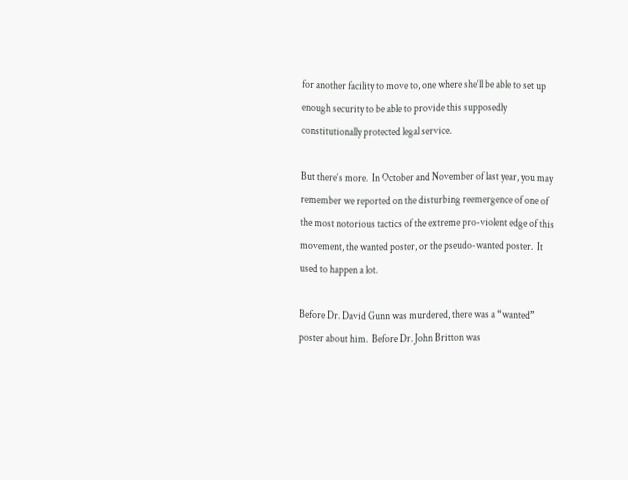for another facility to move to, one where she‘ll be able to set up enough security to be able to provide this supposedly constitutionally protected legal service.

But there‘s more.  In October and November of last year, you may remember we reported on the disturbing reemergence of one of the most notorious tactics of the extreme pro-violent edge of this movement, the wanted poster, or the pseudo-wanted poster.  It used to happen a lot.

Before Dr. David Gunn was murdered, there was a “wanted” poster about him.  Before Dr. John Britton was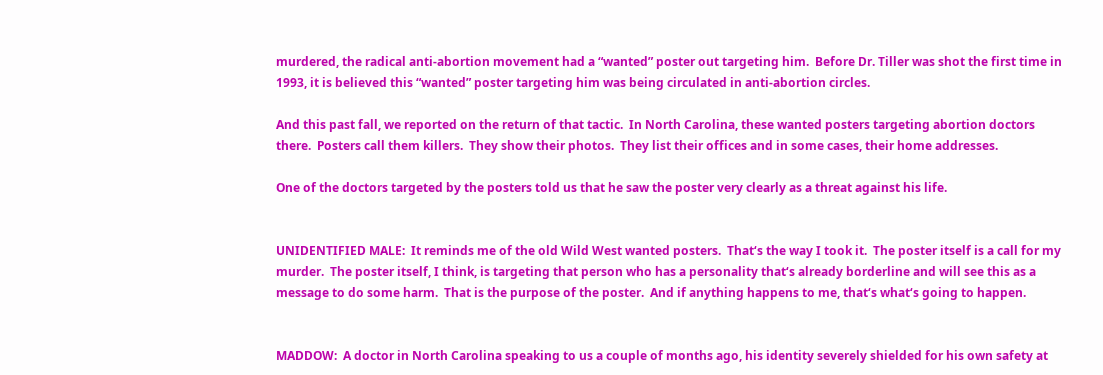murdered, the radical anti-abortion movement had a “wanted” poster out targeting him.  Before Dr. Tiller was shot the first time in 1993, it is believed this “wanted” poster targeting him was being circulated in anti-abortion circles.

And this past fall, we reported on the return of that tactic.  In North Carolina, these wanted posters targeting abortion doctors there.  Posters call them killers.  They show their photos.  They list their offices and in some cases, their home addresses.

One of the doctors targeted by the posters told us that he saw the poster very clearly as a threat against his life.


UNIDENTIFIED MALE:  It reminds me of the old Wild West wanted posters.  That‘s the way I took it.  The poster itself is a call for my murder.  The poster itself, I think, is targeting that person who has a personality that‘s already borderline and will see this as a message to do some harm.  That is the purpose of the poster.  And if anything happens to me, that‘s what‘s going to happen.


MADDOW:  A doctor in North Carolina speaking to us a couple of months ago, his identity severely shielded for his own safety at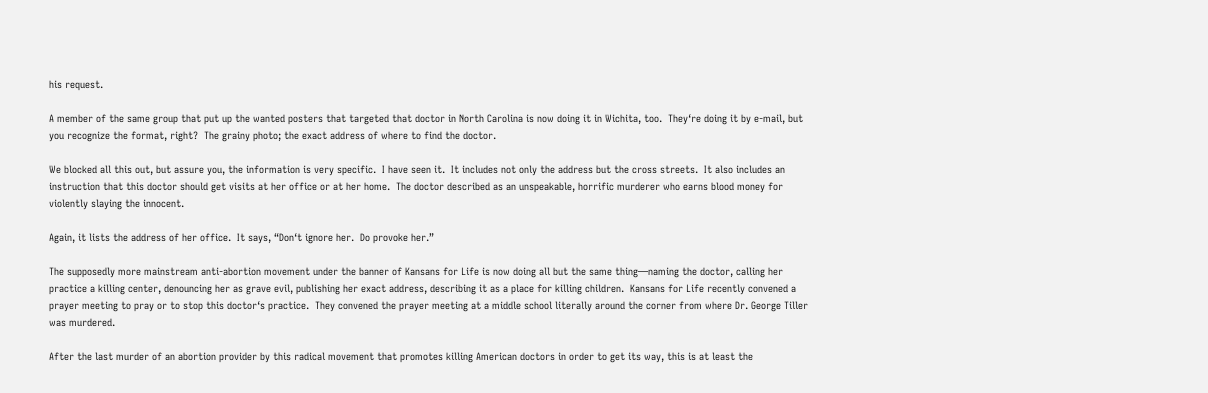his request.

A member of the same group that put up the wanted posters that targeted that doctor in North Carolina is now doing it in Wichita, too.  They‘re doing it by e-mail, but you recognize the format, right?  The grainy photo; the exact address of where to find the doctor.

We blocked all this out, but assure you, the information is very specific.  I have seen it.  It includes not only the address but the cross streets.  It also includes an instruction that this doctor should get visits at her office or at her home.  The doctor described as an unspeakable, horrific murderer who earns blood money for violently slaying the innocent.

Again, it lists the address of her office.  It says, “Don‘t ignore her.  Do provoke her.”

The supposedly more mainstream anti-abortion movement under the banner of Kansans for Life is now doing all but the same thing—naming the doctor, calling her practice a killing center, denouncing her as grave evil, publishing her exact address, describing it as a place for killing children.  Kansans for Life recently convened a prayer meeting to pray or to stop this doctor‘s practice.  They convened the prayer meeting at a middle school literally around the corner from where Dr. George Tiller was murdered.

After the last murder of an abortion provider by this radical movement that promotes killing American doctors in order to get its way, this is at least the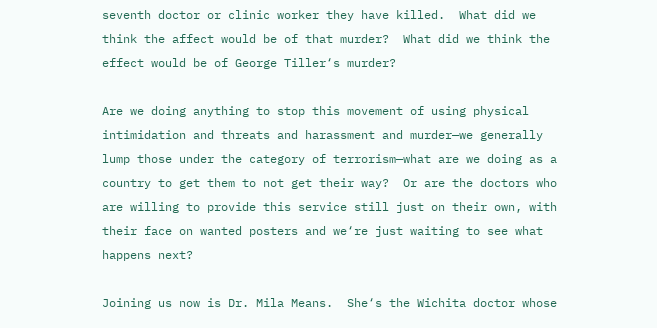seventh doctor or clinic worker they have killed.  What did we think the affect would be of that murder?  What did we think the effect would be of George Tiller‘s murder?

Are we doing anything to stop this movement of using physical intimidation and threats and harassment and murder—we generally lump those under the category of terrorism—what are we doing as a country to get them to not get their way?  Or are the doctors who are willing to provide this service still just on their own, with their face on wanted posters and we‘re just waiting to see what happens next?

Joining us now is Dr. Mila Means.  She‘s the Wichita doctor whose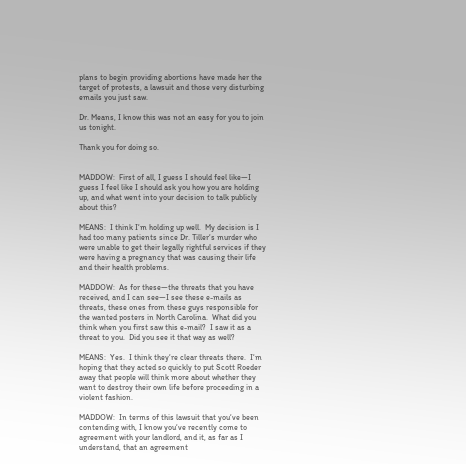plans to begin providing abortions have made her the target of protests, a lawsuit and those very disturbing emails you just saw.

Dr. Means, I know this was not an easy for you to join us tonight.

Thank you for doing so.


MADDOW:  First of all, I guess I should feel like—I guess I feel like I should ask you how you are holding up, and what went into your decision to talk publicly about this?

MEANS:  I think I‘m holding up well.  My decision is I had too many patients since Dr. Tiller‘s murder who were unable to get their legally rightful services if they were having a pregnancy that was causing their life and their health problems.

MADDOW:  As for these—the threats that you have received, and I can see—I see these e-mails as threats, these ones from these guys responsible for the wanted posters in North Carolina.  What did you think when you first saw this e-mail?  I saw it as a threat to you.  Did you see it that way as well?

MEANS:  Yes.  I think they‘re clear threats there.  I‘m hoping that they acted so quickly to put Scott Roeder away that people will think more about whether they want to destroy their own life before proceeding in a violent fashion.

MADDOW:  In terms of this lawsuit that you‘ve been contending with, I know you‘ve recently come to agreement with your landlord, and it, as far as I understand, that an agreement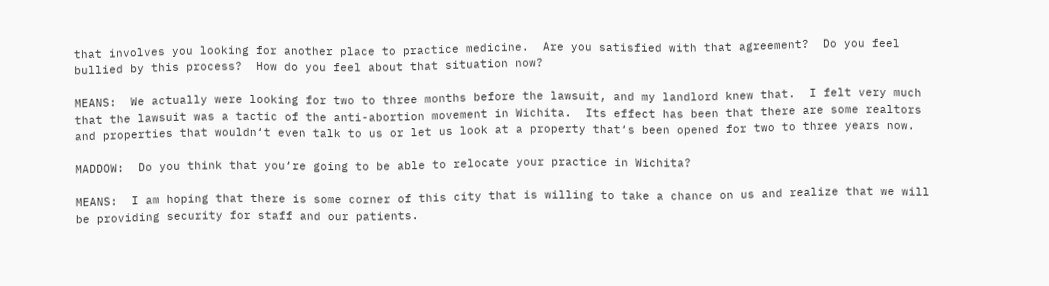that involves you looking for another place to practice medicine.  Are you satisfied with that agreement?  Do you feel bullied by this process?  How do you feel about that situation now?

MEANS:  We actually were looking for two to three months before the lawsuit, and my landlord knew that.  I felt very much that the lawsuit was a tactic of the anti-abortion movement in Wichita.  Its effect has been that there are some realtors and properties that wouldn‘t even talk to us or let us look at a property that‘s been opened for two to three years now.

MADDOW:  Do you think that you‘re going to be able to relocate your practice in Wichita?

MEANS:  I am hoping that there is some corner of this city that is willing to take a chance on us and realize that we will be providing security for staff and our patients.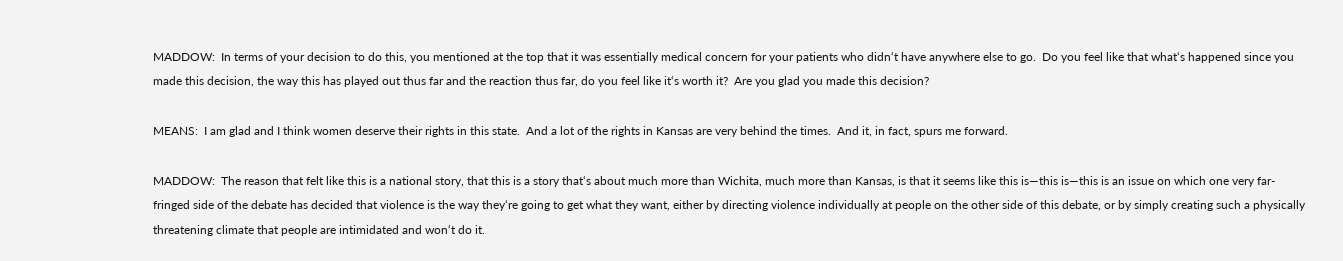MADDOW:  In terms of your decision to do this, you mentioned at the top that it was essentially medical concern for your patients who didn‘t have anywhere else to go.  Do you feel like that what‘s happened since you made this decision, the way this has played out thus far and the reaction thus far, do you feel like it‘s worth it?  Are you glad you made this decision?

MEANS:  I am glad and I think women deserve their rights in this state.  And a lot of the rights in Kansas are very behind the times.  And it, in fact, spurs me forward.

MADDOW:  The reason that felt like this is a national story, that this is a story that‘s about much more than Wichita, much more than Kansas, is that it seems like this is—this is—this is an issue on which one very far-fringed side of the debate has decided that violence is the way they‘re going to get what they want, either by directing violence individually at people on the other side of this debate, or by simply creating such a physically threatening climate that people are intimidated and won‘t do it.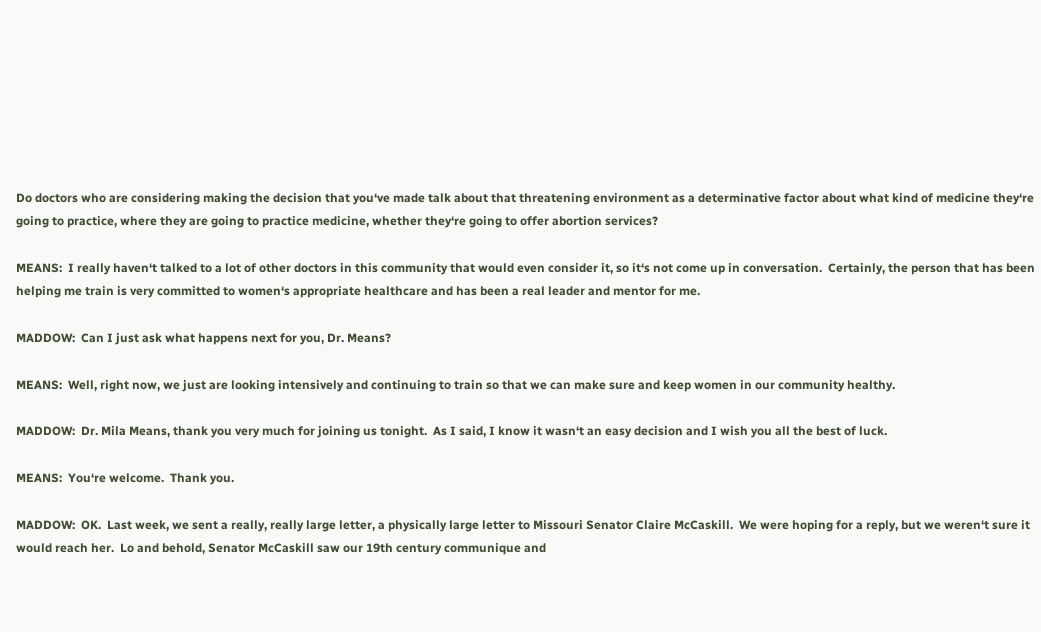Do doctors who are considering making the decision that you‘ve made talk about that threatening environment as a determinative factor about what kind of medicine they‘re going to practice, where they are going to practice medicine, whether they‘re going to offer abortion services?

MEANS:  I really haven‘t talked to a lot of other doctors in this community that would even consider it, so it‘s not come up in conversation.  Certainly, the person that has been helping me train is very committed to women‘s appropriate healthcare and has been a real leader and mentor for me.

MADDOW:  Can I just ask what happens next for you, Dr. Means?

MEANS:  Well, right now, we just are looking intensively and continuing to train so that we can make sure and keep women in our community healthy.

MADDOW:  Dr. Mila Means, thank you very much for joining us tonight.  As I said, I know it wasn‘t an easy decision and I wish you all the best of luck.

MEANS:  You‘re welcome.  Thank you.

MADDOW:  OK.  Last week, we sent a really, really large letter, a physically large letter to Missouri Senator Claire McCaskill.  We were hoping for a reply, but we weren‘t sure it would reach her.  Lo and behold, Senator McCaskill saw our 19th century communique and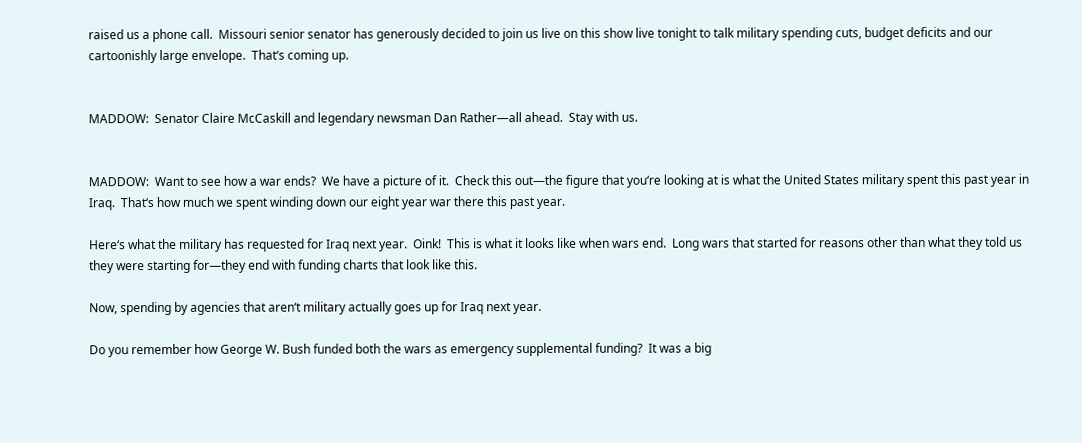raised us a phone call.  Missouri senior senator has generously decided to join us live on this show live tonight to talk military spending cuts, budget deficits and our cartoonishly large envelope.  That‘s coming up.


MADDOW:  Senator Claire McCaskill and legendary newsman Dan Rather—all ahead.  Stay with us.


MADDOW:  Want to see how a war ends?  We have a picture of it.  Check this out—the figure that you‘re looking at is what the United States military spent this past year in Iraq.  That‘s how much we spent winding down our eight year war there this past year.

Here‘s what the military has requested for Iraq next year.  Oink!  This is what it looks like when wars end.  Long wars that started for reasons other than what they told us they were starting for—they end with funding charts that look like this.

Now, spending by agencies that aren‘t military actually goes up for Iraq next year.

Do you remember how George W. Bush funded both the wars as emergency supplemental funding?  It was a big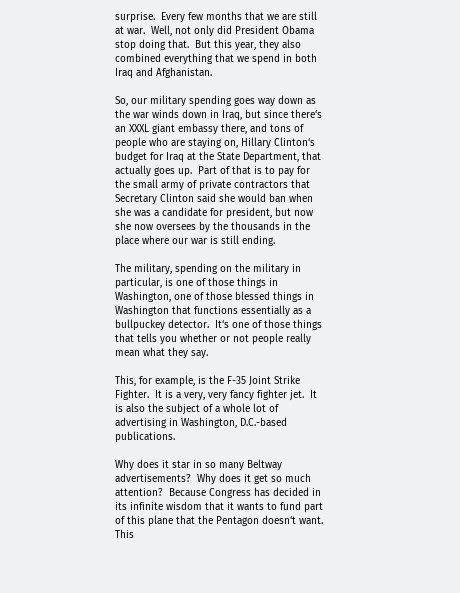surprise.  Every few months that we are still at war.  Well, not only did President Obama stop doing that.  But this year, they also combined everything that we spend in both Iraq and Afghanistan.

So, our military spending goes way down as the war winds down in Iraq, but since there‘s an XXXL giant embassy there, and tons of people who are staying on, Hillary Clinton‘s budget for Iraq at the State Department, that actually goes up.  Part of that is to pay for the small army of private contractors that Secretary Clinton said she would ban when she was a candidate for president, but now she now oversees by the thousands in the place where our war is still ending.

The military, spending on the military in particular, is one of those things in Washington, one of those blessed things in Washington that functions essentially as a bullpuckey detector.  It‘s one of those things that tells you whether or not people really mean what they say.

This, for example, is the F-35 Joint Strike Fighter.  It is a very, very fancy fighter jet.  It is also the subject of a whole lot of advertising in Washington, D.C.-based publications.

Why does it star in so many Beltway advertisements?  Why does it get so much attention?  Because Congress has decided in its infinite wisdom that it wants to fund part of this plane that the Pentagon doesn‘t want.  This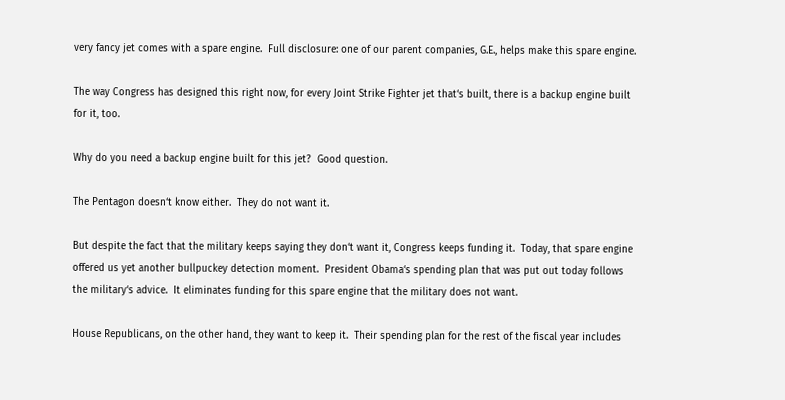very fancy jet comes with a spare engine.  Full disclosure: one of our parent companies, G.E., helps make this spare engine.

The way Congress has designed this right now, for every Joint Strike Fighter jet that‘s built, there is a backup engine built for it, too.

Why do you need a backup engine built for this jet?  Good question.

The Pentagon doesn‘t know either.  They do not want it.

But despite the fact that the military keeps saying they don‘t want it, Congress keeps funding it.  Today, that spare engine offered us yet another bullpuckey detection moment.  President Obama‘s spending plan that was put out today follows the military‘s advice.  It eliminates funding for this spare engine that the military does not want.

House Republicans, on the other hand, they want to keep it.  Their spending plan for the rest of the fiscal year includes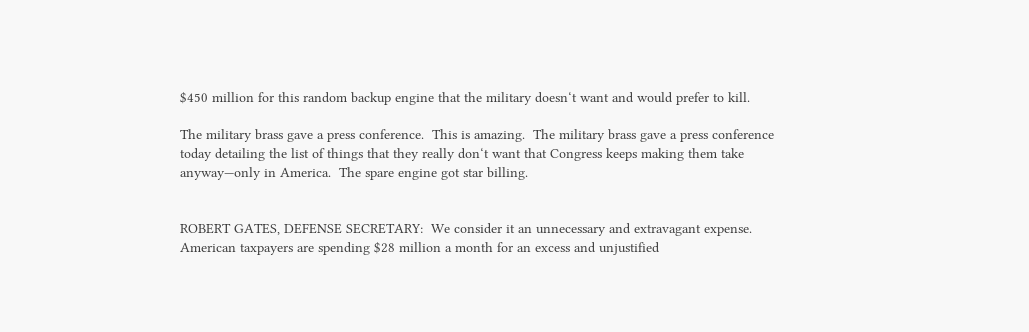$450 million for this random backup engine that the military doesn‘t want and would prefer to kill.

The military brass gave a press conference.  This is amazing.  The military brass gave a press conference today detailing the list of things that they really don‘t want that Congress keeps making them take anyway—only in America.  The spare engine got star billing.


ROBERT GATES, DEFENSE SECRETARY:  We consider it an unnecessary and extravagant expense.  American taxpayers are spending $28 million a month for an excess and unjustified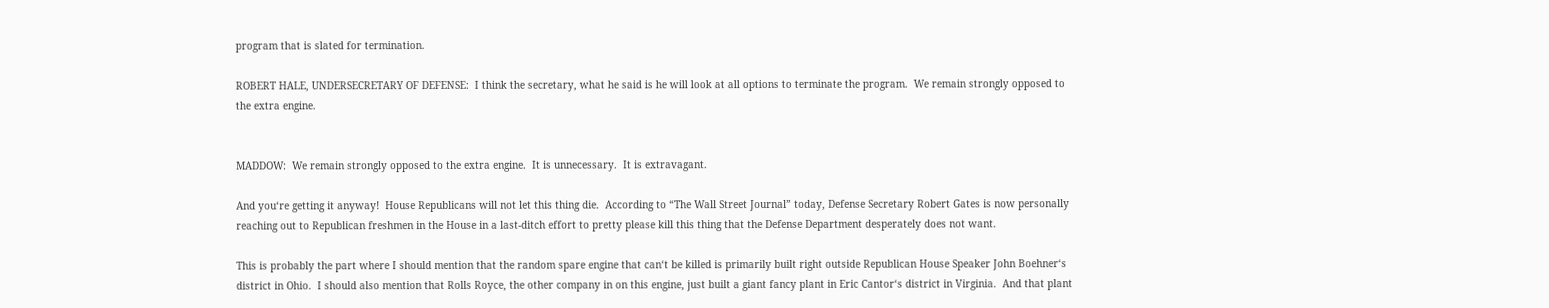program that is slated for termination.

ROBERT HALE, UNDERSECRETARY OF DEFENSE:  I think the secretary, what he said is he will look at all options to terminate the program.  We remain strongly opposed to the extra engine.


MADDOW:  We remain strongly opposed to the extra engine.  It is unnecessary.  It is extravagant.

And you‘re getting it anyway!  House Republicans will not let this thing die.  According to “The Wall Street Journal” today, Defense Secretary Robert Gates is now personally reaching out to Republican freshmen in the House in a last-ditch effort to pretty please kill this thing that the Defense Department desperately does not want.

This is probably the part where I should mention that the random spare engine that can‘t be killed is primarily built right outside Republican House Speaker John Boehner‘s district in Ohio.  I should also mention that Rolls Royce, the other company in on this engine, just built a giant fancy plant in Eric Cantor‘s district in Virginia.  And that plant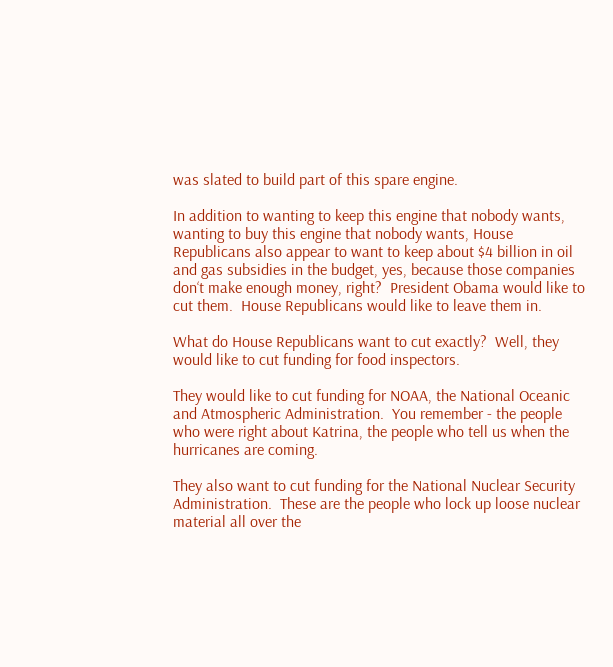was slated to build part of this spare engine.

In addition to wanting to keep this engine that nobody wants, wanting to buy this engine that nobody wants, House Republicans also appear to want to keep about $4 billion in oil and gas subsidies in the budget, yes, because those companies don‘t make enough money, right?  President Obama would like to cut them.  House Republicans would like to leave them in.

What do House Republicans want to cut exactly?  Well, they would like to cut funding for food inspectors.

They would like to cut funding for NOAA, the National Oceanic and Atmospheric Administration.  You remember - the people who were right about Katrina, the people who tell us when the hurricanes are coming.

They also want to cut funding for the National Nuclear Security Administration.  These are the people who lock up loose nuclear material all over the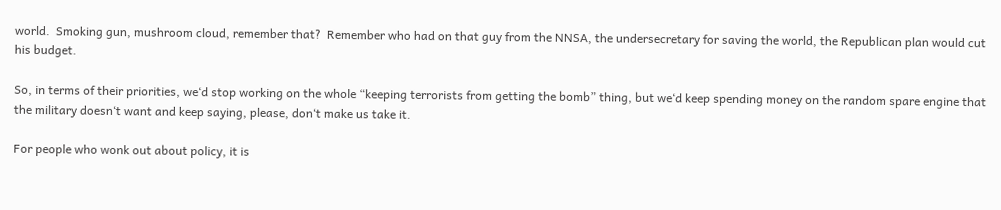world.  Smoking gun, mushroom cloud, remember that?  Remember who had on that guy from the NNSA, the undersecretary for saving the world, the Republican plan would cut his budget.

So, in terms of their priorities, we‘d stop working on the whole “keeping terrorists from getting the bomb” thing, but we‘d keep spending money on the random spare engine that the military doesn‘t want and keep saying, please, don‘t make us take it.

For people who wonk out about policy, it is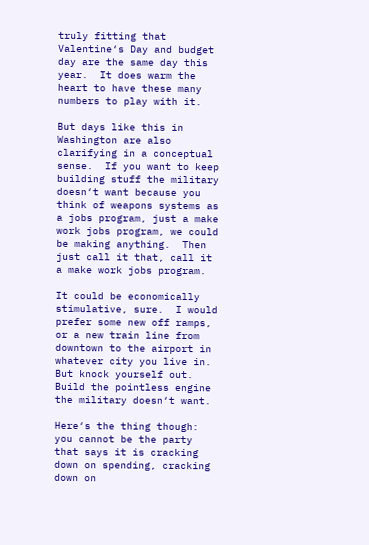truly fitting that Valentine‘s Day and budget day are the same day this year.  It does warm the heart to have these many numbers to play with it.

But days like this in Washington are also clarifying in a conceptual sense.  If you want to keep building stuff the military doesn‘t want because you think of weapons systems as a jobs program, just a make work jobs program, we could be making anything.  Then just call it that, call it a make work jobs program.

It could be economically stimulative, sure.  I would prefer some new off ramps, or a new train line from downtown to the airport in whatever city you live in.  But knock yourself out.  Build the pointless engine the military doesn‘t want.

Here‘s the thing though: you cannot be the party that says it is cracking down on spending, cracking down on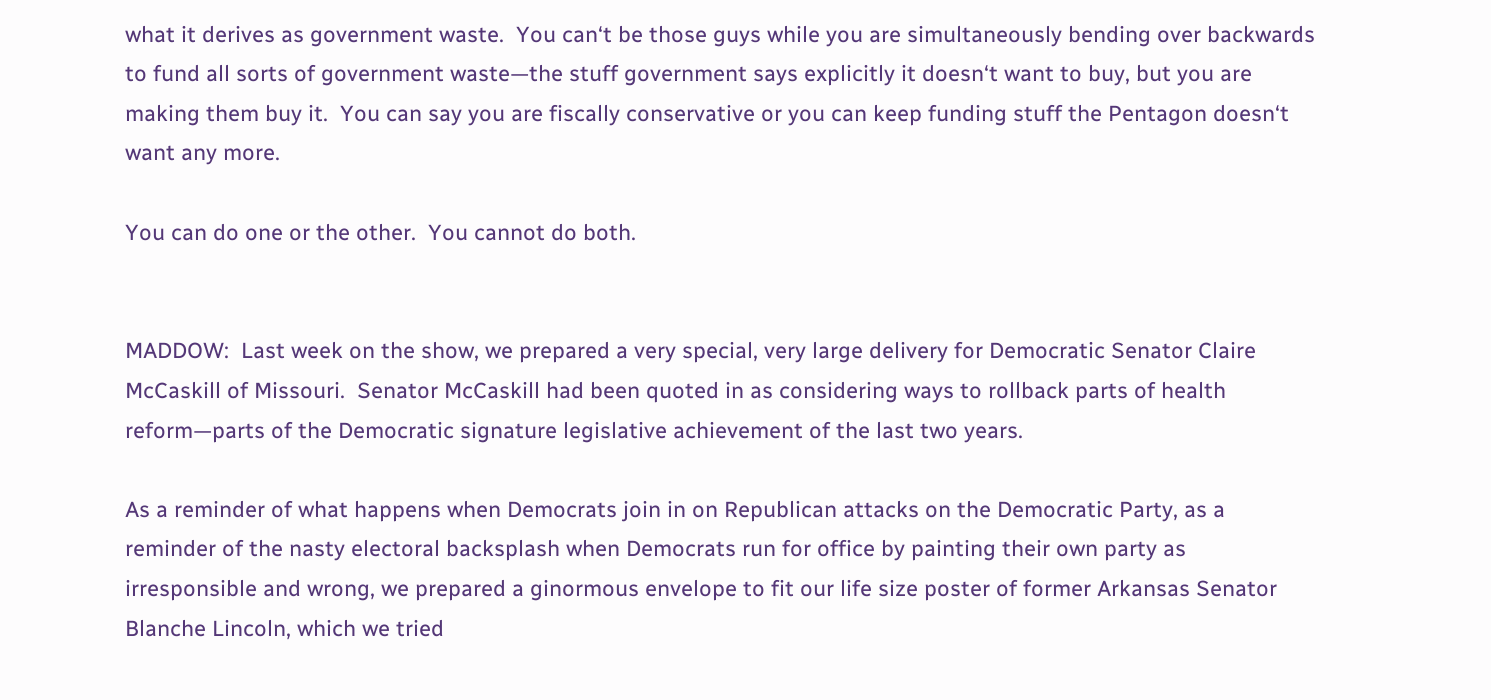what it derives as government waste.  You can‘t be those guys while you are simultaneously bending over backwards to fund all sorts of government waste—the stuff government says explicitly it doesn‘t want to buy, but you are making them buy it.  You can say you are fiscally conservative or you can keep funding stuff the Pentagon doesn‘t want any more.

You can do one or the other.  You cannot do both.


MADDOW:  Last week on the show, we prepared a very special, very large delivery for Democratic Senator Claire McCaskill of Missouri.  Senator McCaskill had been quoted in as considering ways to rollback parts of health reform—parts of the Democratic signature legislative achievement of the last two years.

As a reminder of what happens when Democrats join in on Republican attacks on the Democratic Party, as a reminder of the nasty electoral backsplash when Democrats run for office by painting their own party as irresponsible and wrong, we prepared a ginormous envelope to fit our life size poster of former Arkansas Senator Blanche Lincoln, which we tried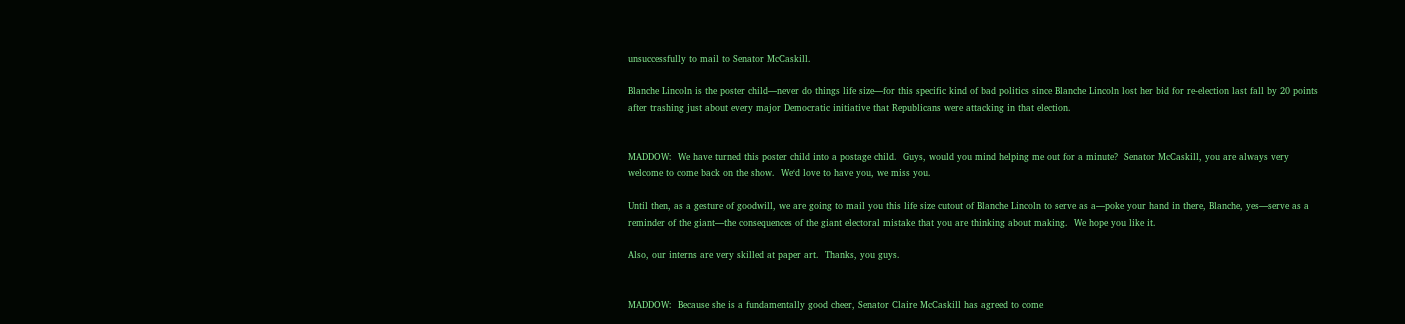unsuccessfully to mail to Senator McCaskill.

Blanche Lincoln is the poster child—never do things life size—for this specific kind of bad politics since Blanche Lincoln lost her bid for re-election last fall by 20 points after trashing just about every major Democratic initiative that Republicans were attacking in that election.


MADDOW:  We have turned this poster child into a postage child.  Guys, would you mind helping me out for a minute?  Senator McCaskill, you are always very welcome to come back on the show.  We‘d love to have you, we miss you.

Until then, as a gesture of goodwill, we are going to mail you this life size cutout of Blanche Lincoln to serve as a—poke your hand in there, Blanche, yes—serve as a reminder of the giant—the consequences of the giant electoral mistake that you are thinking about making.  We hope you like it.

Also, our interns are very skilled at paper art.  Thanks, you guys.


MADDOW:  Because she is a fundamentally good cheer, Senator Claire McCaskill has agreed to come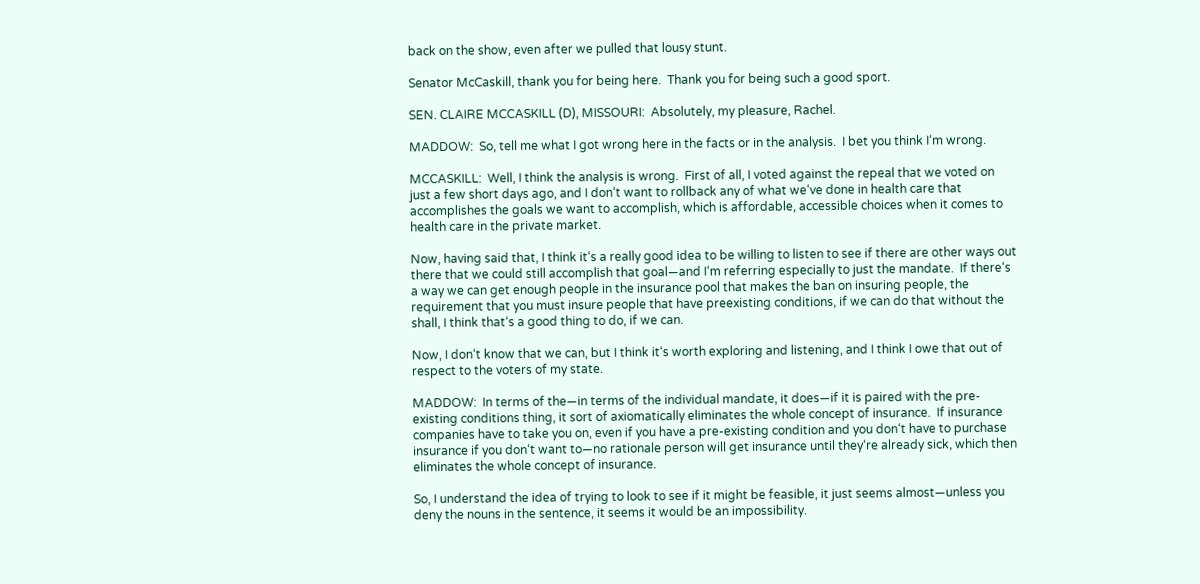back on the show, even after we pulled that lousy stunt.

Senator McCaskill, thank you for being here.  Thank you for being such a good sport.

SEN. CLAIRE MCCASKILL (D), MISSOURI:  Absolutely, my pleasure, Rachel.

MADDOW:  So, tell me what I got wrong here in the facts or in the analysis.  I bet you think I‘m wrong.

MCCASKILL:  Well, I think the analysis is wrong.  First of all, I voted against the repeal that we voted on just a few short days ago, and I don‘t want to rollback any of what we‘ve done in health care that accomplishes the goals we want to accomplish, which is affordable, accessible choices when it comes to health care in the private market.

Now, having said that, I think it‘s a really good idea to be willing to listen to see if there are other ways out there that we could still accomplish that goal—and I‘m referring especially to just the mandate.  If there‘s a way we can get enough people in the insurance pool that makes the ban on insuring people, the requirement that you must insure people that have preexisting conditions, if we can do that without the shall, I think that‘s a good thing to do, if we can.

Now, I don‘t know that we can, but I think it‘s worth exploring and listening, and I think I owe that out of respect to the voters of my state.

MADDOW:  In terms of the—in terms of the individual mandate, it does—if it is paired with the pre-existing conditions thing, it sort of axiomatically eliminates the whole concept of insurance.  If insurance companies have to take you on, even if you have a pre-existing condition and you don‘t have to purchase insurance if you don‘t want to—no rationale person will get insurance until they‘re already sick, which then eliminates the whole concept of insurance.

So, I understand the idea of trying to look to see if it might be feasible, it just seems almost—unless you deny the nouns in the sentence, it seems it would be an impossibility.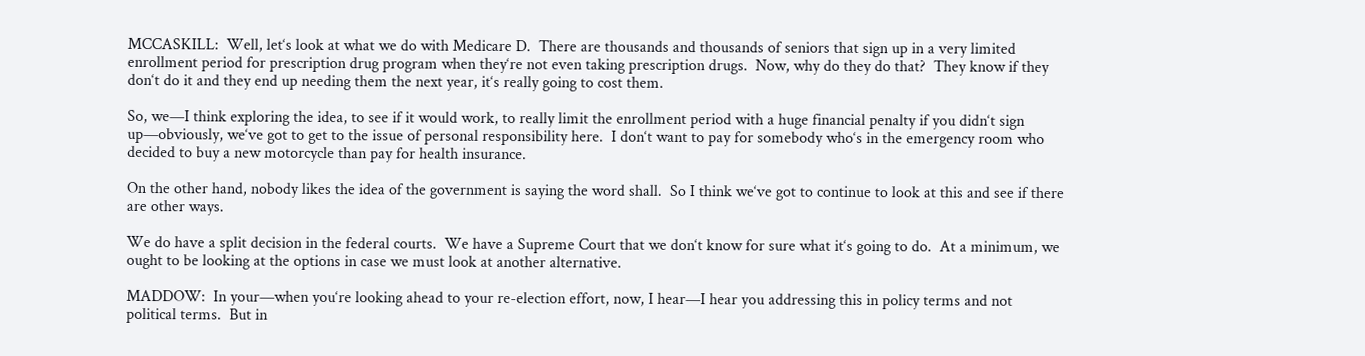MCCASKILL:  Well, let‘s look at what we do with Medicare D.  There are thousands and thousands of seniors that sign up in a very limited enrollment period for prescription drug program when they‘re not even taking prescription drugs.  Now, why do they do that?  They know if they don‘t do it and they end up needing them the next year, it‘s really going to cost them.

So, we—I think exploring the idea, to see if it would work, to really limit the enrollment period with a huge financial penalty if you didn‘t sign up—obviously, we‘ve got to get to the issue of personal responsibility here.  I don‘t want to pay for somebody who‘s in the emergency room who decided to buy a new motorcycle than pay for health insurance.

On the other hand, nobody likes the idea of the government is saying the word shall.  So I think we‘ve got to continue to look at this and see if there are other ways.

We do have a split decision in the federal courts.  We have a Supreme Court that we don‘t know for sure what it‘s going to do.  At a minimum, we ought to be looking at the options in case we must look at another alternative.

MADDOW:  In your—when you‘re looking ahead to your re-election effort, now, I hear—I hear you addressing this in policy terms and not political terms.  But in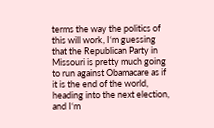terms the way the politics of this will work, I‘m guessing that the Republican Party in Missouri is pretty much going to run against Obamacare as if it is the end of the world, heading into the next election, and I‘m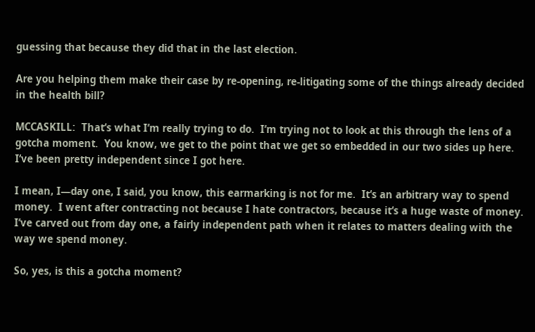guessing that because they did that in the last election.

Are you helping them make their case by re-opening, re-litigating some of the things already decided in the health bill?

MCCASKILL:  That‘s what I‘m really trying to do.  I‘m trying not to look at this through the lens of a gotcha moment.  You know, we get to the point that we get so embedded in our two sides up here.  I‘ve been pretty independent since I got here.

I mean, I—day one, I said, you know, this earmarking is not for me.  It‘s an arbitrary way to spend money.  I went after contracting not because I hate contractors, because it‘s a huge waste of money.  I‘ve carved out from day one, a fairly independent path when it relates to matters dealing with the way we spend money.

So, yes, is this a gotcha moment?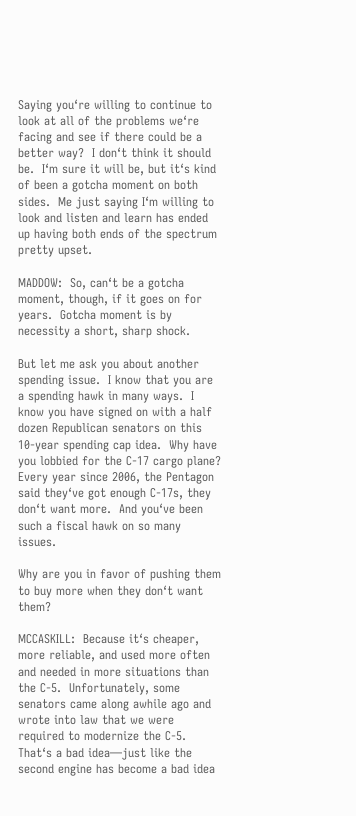Saying you‘re willing to continue to look at all of the problems we‘re facing and see if there could be a better way?  I don‘t think it should be.  I‘m sure it will be, but it‘s kind of been a gotcha moment on both sides.  Me just saying I‘m willing to look and listen and learn has ended up having both ends of the spectrum pretty upset.

MADDOW:  So, can‘t be a gotcha moment, though, if it goes on for years.  Gotcha moment is by necessity a short, sharp shock.

But let me ask you about another spending issue.  I know that you are a spending hawk in many ways.  I know you have signed on with a half dozen Republican senators on this 10-year spending cap idea.  Why have you lobbied for the C-17 cargo plane?  Every year since 2006, the Pentagon said they‘ve got enough C-17s, they don‘t want more.  And you‘ve been such a fiscal hawk on so many issues.

Why are you in favor of pushing them to buy more when they don‘t want them?

MCCASKILL:  Because it‘s cheaper, more reliable, and used more often and needed in more situations than the C-5.  Unfortunately, some senators came along awhile ago and wrote into law that we were required to modernize the C-5.  That‘s a bad idea—just like the second engine has become a bad idea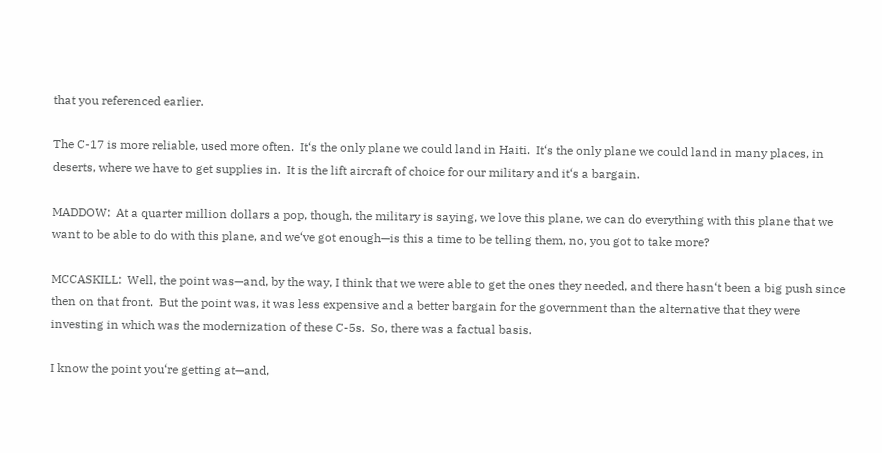that you referenced earlier.

The C-17 is more reliable, used more often.  It‘s the only plane we could land in Haiti.  It‘s the only plane we could land in many places, in deserts, where we have to get supplies in.  It is the lift aircraft of choice for our military and it‘s a bargain.

MADDOW:  At a quarter million dollars a pop, though, the military is saying, we love this plane, we can do everything with this plane that we want to be able to do with this plane, and we‘ve got enough—is this a time to be telling them, no, you got to take more?

MCCASKILL:  Well, the point was—and, by the way, I think that we were able to get the ones they needed, and there hasn‘t been a big push since then on that front.  But the point was, it was less expensive and a better bargain for the government than the alternative that they were investing in which was the modernization of these C-5s.  So, there was a factual basis.

I know the point you‘re getting at—and,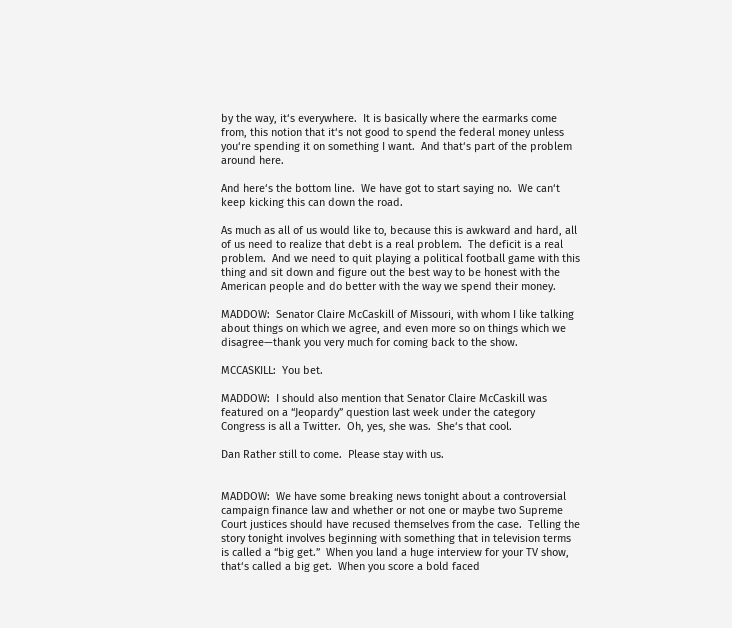by the way, it‘s everywhere.  It is basically where the earmarks come from, this notion that it‘s not good to spend the federal money unless you‘re spending it on something I want.  And that‘s part of the problem around here.

And here‘s the bottom line.  We have got to start saying no.  We can‘t keep kicking this can down the road.

As much as all of us would like to, because this is awkward and hard, all of us need to realize that debt is a real problem.  The deficit is a real problem.  And we need to quit playing a political football game with this thing and sit down and figure out the best way to be honest with the American people and do better with the way we spend their money.

MADDOW:  Senator Claire McCaskill of Missouri, with whom I like talking about things on which we agree, and even more so on things which we disagree—thank you very much for coming back to the show.

MCCASKILL:  You bet.

MADDOW:  I should also mention that Senator Claire McCaskill was featured on a “Jeopardy” question last week under the category Congress is all a Twitter.  Oh, yes, she was.  She‘s that cool.

Dan Rather still to come.  Please stay with us.


MADDOW:  We have some breaking news tonight about a controversial campaign finance law and whether or not one or maybe two Supreme Court justices should have recused themselves from the case.  Telling the story tonight involves beginning with something that in television terms is called a “big get.”  When you land a huge interview for your TV show, that‘s called a big get.  When you score a bold faced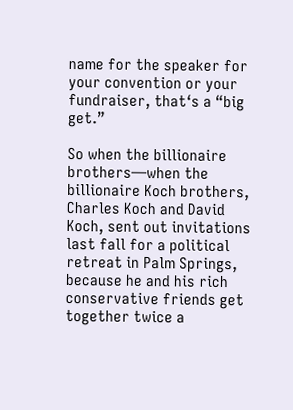name for the speaker for your convention or your fundraiser, that‘s a “big get.”

So when the billionaire brothers—when the billionaire Koch brothers, Charles Koch and David Koch, sent out invitations last fall for a political retreat in Palm Springs, because he and his rich conservative friends get together twice a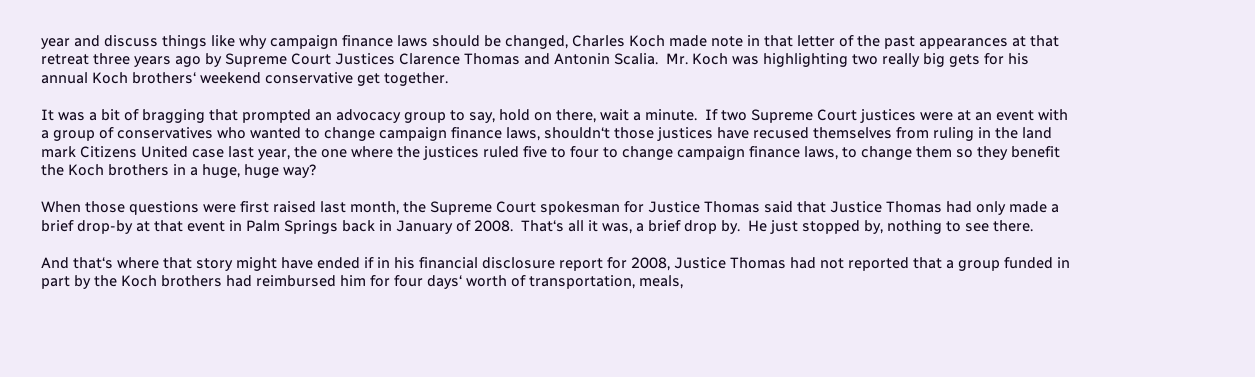year and discuss things like why campaign finance laws should be changed, Charles Koch made note in that letter of the past appearances at that retreat three years ago by Supreme Court Justices Clarence Thomas and Antonin Scalia.  Mr. Koch was highlighting two really big gets for his annual Koch brothers‘ weekend conservative get together.

It was a bit of bragging that prompted an advocacy group to say, hold on there, wait a minute.  If two Supreme Court justices were at an event with a group of conservatives who wanted to change campaign finance laws, shouldn‘t those justices have recused themselves from ruling in the land mark Citizens United case last year, the one where the justices ruled five to four to change campaign finance laws, to change them so they benefit the Koch brothers in a huge, huge way?

When those questions were first raised last month, the Supreme Court spokesman for Justice Thomas said that Justice Thomas had only made a brief drop-by at that event in Palm Springs back in January of 2008.  That‘s all it was, a brief drop by.  He just stopped by, nothing to see there.

And that‘s where that story might have ended if in his financial disclosure report for 2008, Justice Thomas had not reported that a group funded in part by the Koch brothers had reimbursed him for four days‘ worth of transportation, meals,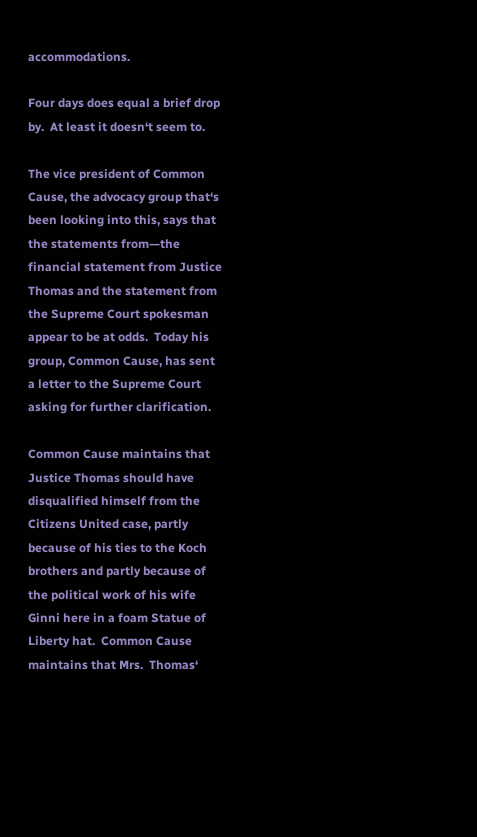accommodations.

Four days does equal a brief drop by.  At least it doesn‘t seem to.

The vice president of Common Cause, the advocacy group that‘s been looking into this, says that the statements from—the financial statement from Justice Thomas and the statement from the Supreme Court spokesman appear to be at odds.  Today his group, Common Cause, has sent a letter to the Supreme Court asking for further clarification.

Common Cause maintains that Justice Thomas should have disqualified himself from the Citizens United case, partly because of his ties to the Koch brothers and partly because of the political work of his wife Ginni here in a foam Statue of Liberty hat.  Common Cause maintains that Mrs.  Thomas‘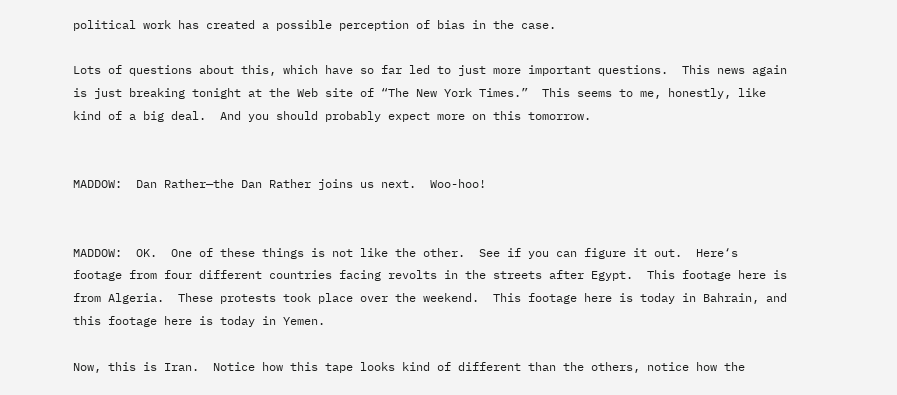political work has created a possible perception of bias in the case.

Lots of questions about this, which have so far led to just more important questions.  This news again is just breaking tonight at the Web site of “The New York Times.”  This seems to me, honestly, like kind of a big deal.  And you should probably expect more on this tomorrow.


MADDOW:  Dan Rather—the Dan Rather joins us next.  Woo-hoo!


MADDOW:  OK.  One of these things is not like the other.  See if you can figure it out.  Here‘s footage from four different countries facing revolts in the streets after Egypt.  This footage here is from Algeria.  These protests took place over the weekend.  This footage here is today in Bahrain, and this footage here is today in Yemen.

Now, this is Iran.  Notice how this tape looks kind of different than the others, notice how the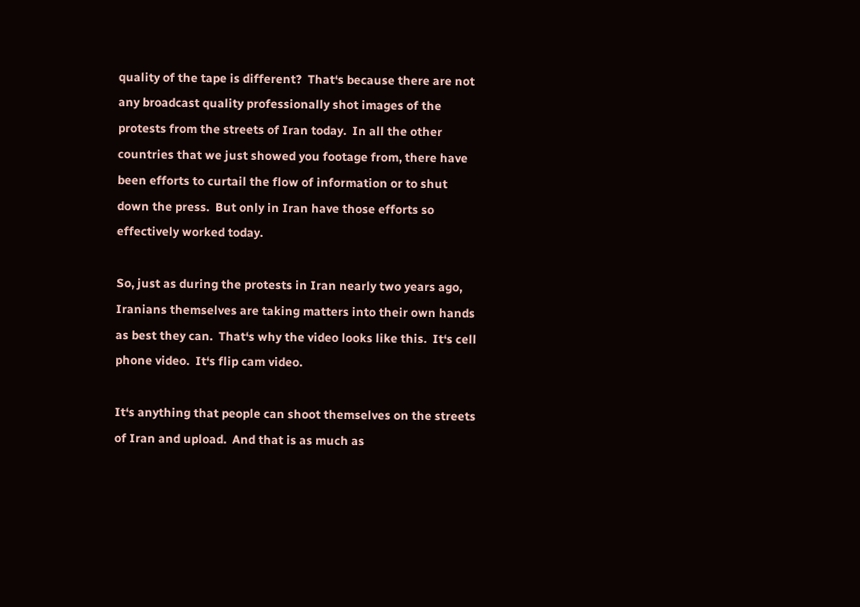quality of the tape is different?  That‘s because there are not any broadcast quality professionally shot images of the protests from the streets of Iran today.  In all the other countries that we just showed you footage from, there have been efforts to curtail the flow of information or to shut down the press.  But only in Iran have those efforts so effectively worked today.

So, just as during the protests in Iran nearly two years ago, Iranians themselves are taking matters into their own hands as best they can.  That‘s why the video looks like this.  It‘s cell phone video.  It‘s flip cam video.

It‘s anything that people can shoot themselves on the streets of Iran and upload.  And that is as much as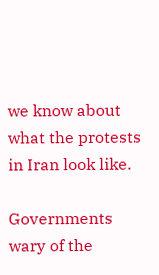we know about what the protests in Iran look like.

Governments wary of the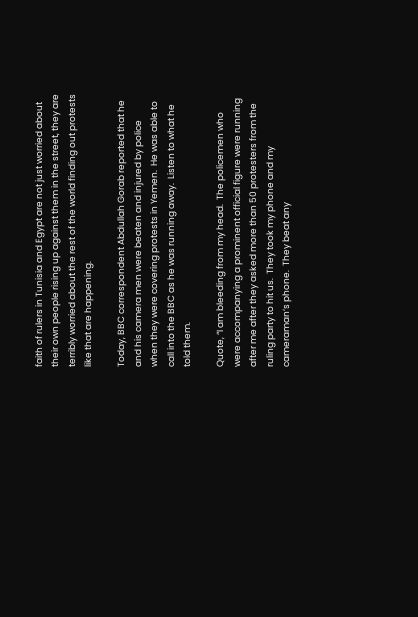faith of rulers in Tunisia and Egypt are not just worried about their own people rising up against them in the street, they are terribly worried about the rest of the world finding out protests like that are happening.

Today, BBC correspondent Abdullah Gorab reported that he and his camera men were beaten and injured by police when they were covering protests in Yemen.  He was able to call into the BBC as he was running away.  Listen to what he told them.

Quote, “I am bleeding from my head.  The policemen who were accompanying a prominent official figure were running after me after they asked more than 50 protesters from the ruling party to hit us.  They took my phone and my cameraman‘s phone.  They beat any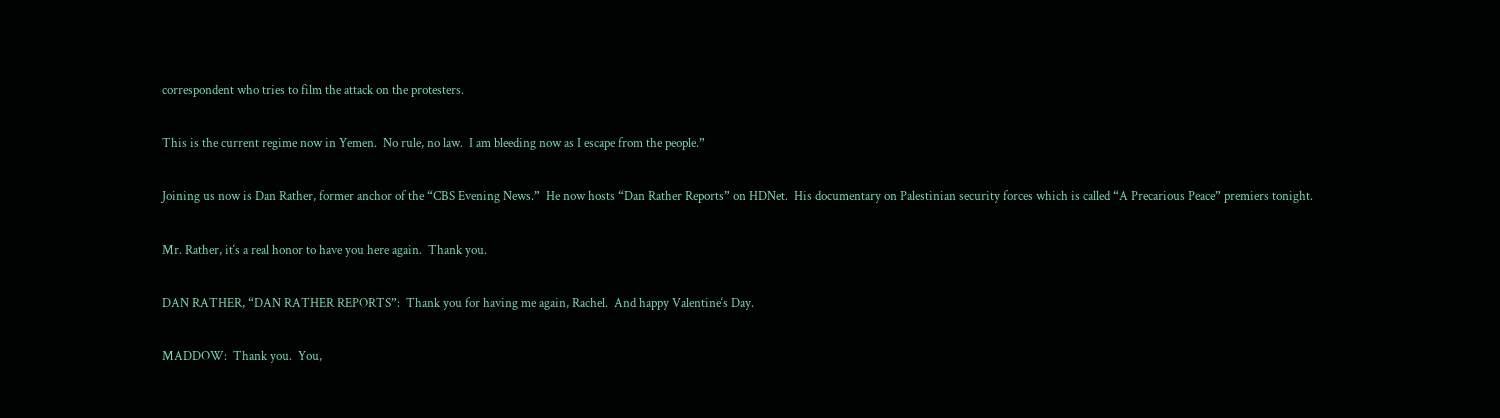correspondent who tries to film the attack on the protesters.

This is the current regime now in Yemen.  No rule, no law.  I am bleeding now as I escape from the people.”

Joining us now is Dan Rather, former anchor of the “CBS Evening News.”  He now hosts “Dan Rather Reports” on HDNet.  His documentary on Palestinian security forces which is called “A Precarious Peace” premiers tonight.

Mr. Rather, it‘s a real honor to have you here again.  Thank you.

DAN RATHER, “DAN RATHER REPORTS”:  Thank you for having me again, Rachel.  And happy Valentine‘s Day.

MADDOW:  Thank you.  You,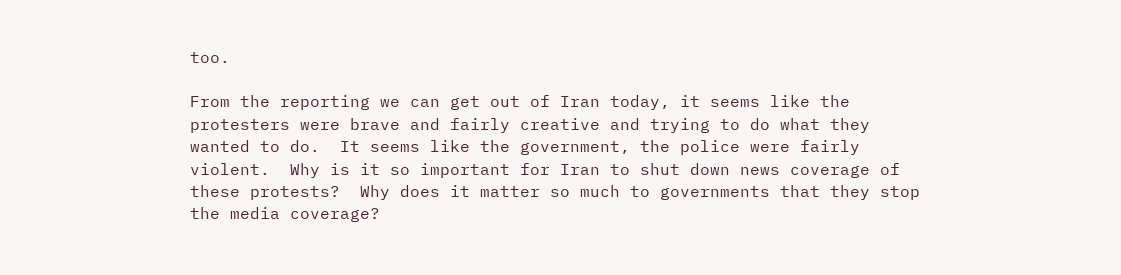too.

From the reporting we can get out of Iran today, it seems like the protesters were brave and fairly creative and trying to do what they wanted to do.  It seems like the government, the police were fairly violent.  Why is it so important for Iran to shut down news coverage of these protests?  Why does it matter so much to governments that they stop the media coverage?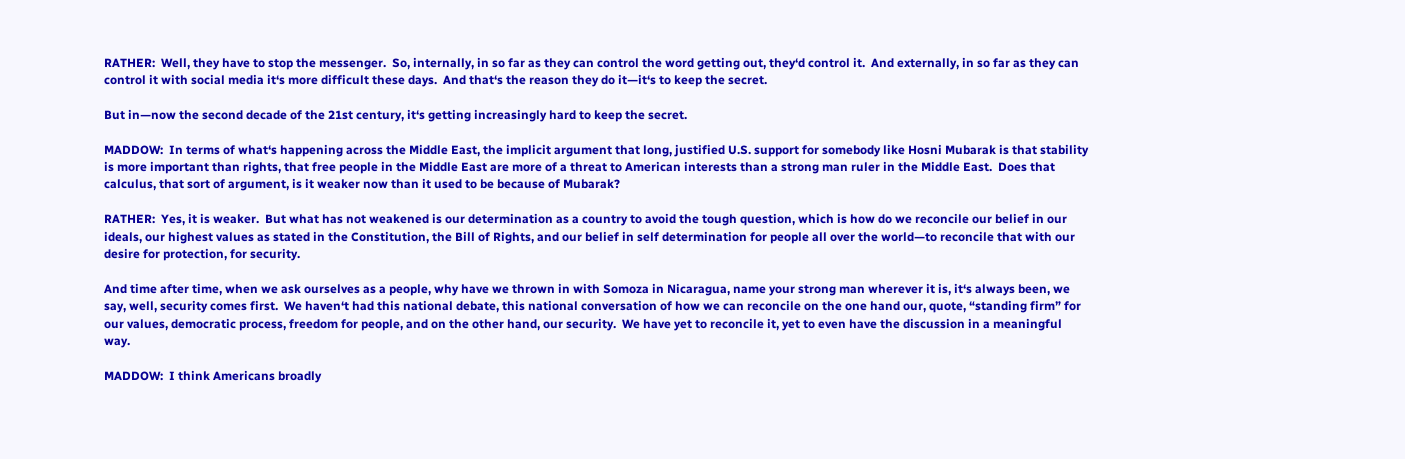RATHER:  Well, they have to stop the messenger.  So, internally, in so far as they can control the word getting out, they‘d control it.  And externally, in so far as they can control it with social media it‘s more difficult these days.  And that‘s the reason they do it—it‘s to keep the secret.

But in—now the second decade of the 21st century, it‘s getting increasingly hard to keep the secret.

MADDOW:  In terms of what‘s happening across the Middle East, the implicit argument that long, justified U.S. support for somebody like Hosni Mubarak is that stability is more important than rights, that free people in the Middle East are more of a threat to American interests than a strong man ruler in the Middle East.  Does that calculus, that sort of argument, is it weaker now than it used to be because of Mubarak?

RATHER:  Yes, it is weaker.  But what has not weakened is our determination as a country to avoid the tough question, which is how do we reconcile our belief in our ideals, our highest values as stated in the Constitution, the Bill of Rights, and our belief in self determination for people all over the world—to reconcile that with our desire for protection, for security.

And time after time, when we ask ourselves as a people, why have we thrown in with Somoza in Nicaragua, name your strong man wherever it is, it‘s always been, we say, well, security comes first.  We haven‘t had this national debate, this national conversation of how we can reconcile on the one hand our, quote, “standing firm” for our values, democratic process, freedom for people, and on the other hand, our security.  We have yet to reconcile it, yet to even have the discussion in a meaningful way.

MADDOW:  I think Americans broadly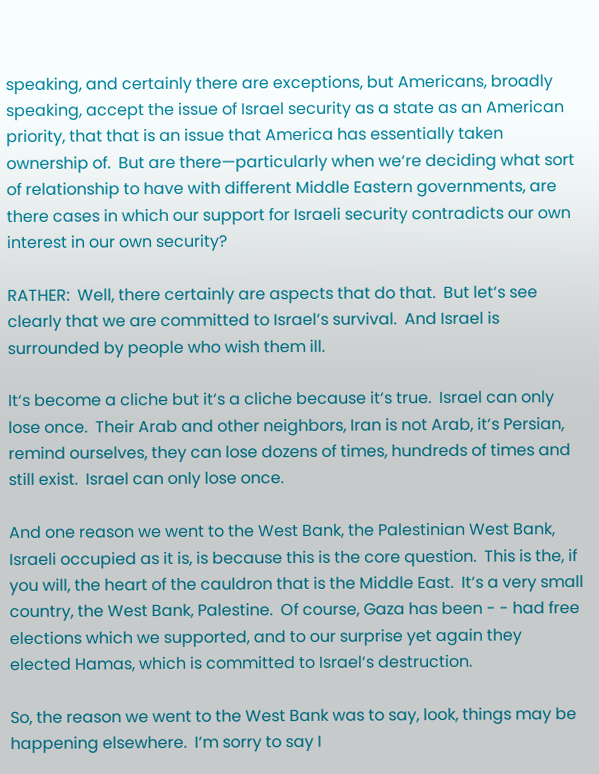speaking, and certainly there are exceptions, but Americans, broadly speaking, accept the issue of Israel security as a state as an American priority, that that is an issue that America has essentially taken ownership of.  But are there—particularly when we‘re deciding what sort of relationship to have with different Middle Eastern governments, are there cases in which our support for Israeli security contradicts our own interest in our own security?

RATHER:  Well, there certainly are aspects that do that.  But let‘s see clearly that we are committed to Israel‘s survival.  And Israel is surrounded by people who wish them ill.

It‘s become a cliche but it‘s a cliche because it‘s true.  Israel can only lose once.  Their Arab and other neighbors, Iran is not Arab, it‘s Persian, remind ourselves, they can lose dozens of times, hundreds of times and still exist.  Israel can only lose once.

And one reason we went to the West Bank, the Palestinian West Bank, Israeli occupied as it is, is because this is the core question.  This is the, if you will, the heart of the cauldron that is the Middle East.  It‘s a very small country, the West Bank, Palestine.  Of course, Gaza has been - - had free elections which we supported, and to our surprise yet again they elected Hamas, which is committed to Israel‘s destruction.

So, the reason we went to the West Bank was to say, look, things may be happening elsewhere.  I‘m sorry to say I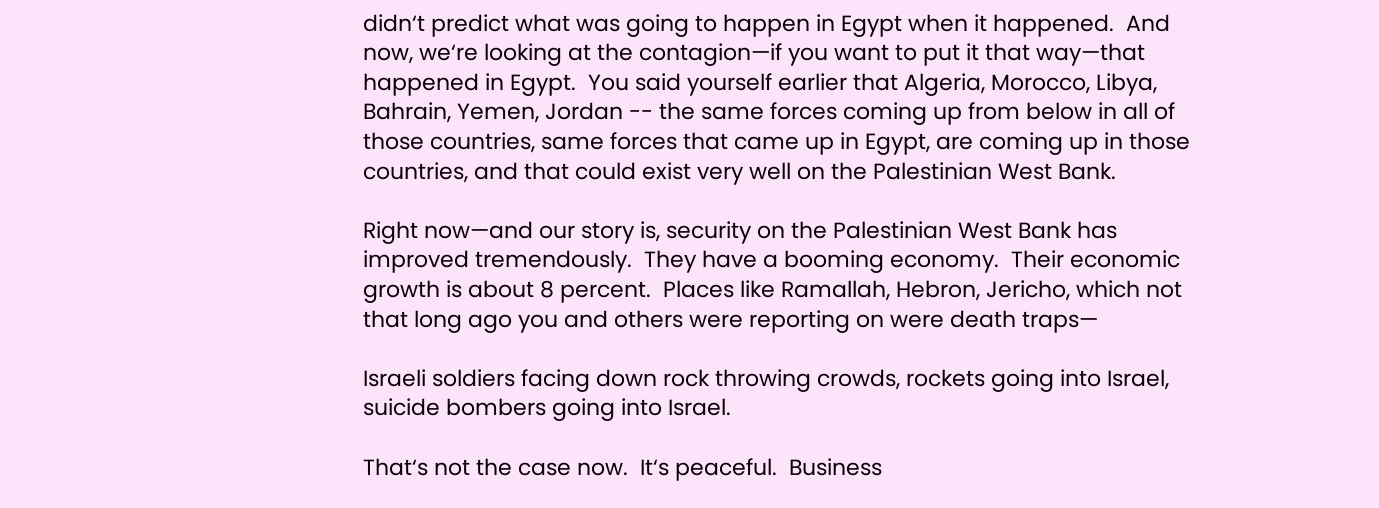didn‘t predict what was going to happen in Egypt when it happened.  And now, we‘re looking at the contagion—if you want to put it that way—that happened in Egypt.  You said yourself earlier that Algeria, Morocco, Libya, Bahrain, Yemen, Jordan -- the same forces coming up from below in all of those countries, same forces that came up in Egypt, are coming up in those countries, and that could exist very well on the Palestinian West Bank.

Right now—and our story is, security on the Palestinian West Bank has improved tremendously.  They have a booming economy.  Their economic growth is about 8 percent.  Places like Ramallah, Hebron, Jericho, which not that long ago you and others were reporting on were death traps—

Israeli soldiers facing down rock throwing crowds, rockets going into Israel, suicide bombers going into Israel.

That‘s not the case now.  It‘s peaceful.  Business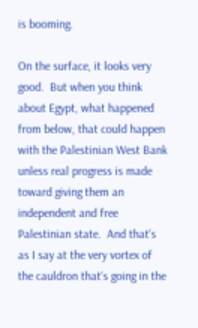is booming.

On the surface, it looks very good.  But when you think about Egypt, what happened from below, that could happen with the Palestinian West Bank unless real progress is made toward giving them an independent and free Palestinian state.  And that‘s as I say at the very vortex of the cauldron that‘s going in the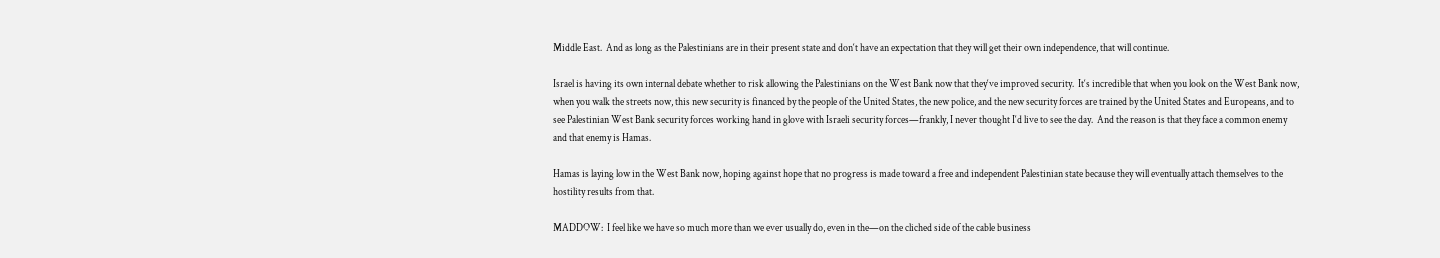Middle East.  And as long as the Palestinians are in their present state and don‘t have an expectation that they will get their own independence, that will continue.

Israel is having its own internal debate whether to risk allowing the Palestinians on the West Bank now that they‘ve improved security.  It‘s incredible that when you look on the West Bank now, when you walk the streets now, this new security is financed by the people of the United States, the new police, and the new security forces are trained by the United States and Europeans, and to see Palestinian West Bank security forces working hand in glove with Israeli security forces—frankly, I never thought I‘d live to see the day.  And the reason is that they face a common enemy and that enemy is Hamas.

Hamas is laying low in the West Bank now, hoping against hope that no progress is made toward a free and independent Palestinian state because they will eventually attach themselves to the hostility results from that.

MADDOW:  I feel like we have so much more than we ever usually do, even in the—on the cliched side of the cable business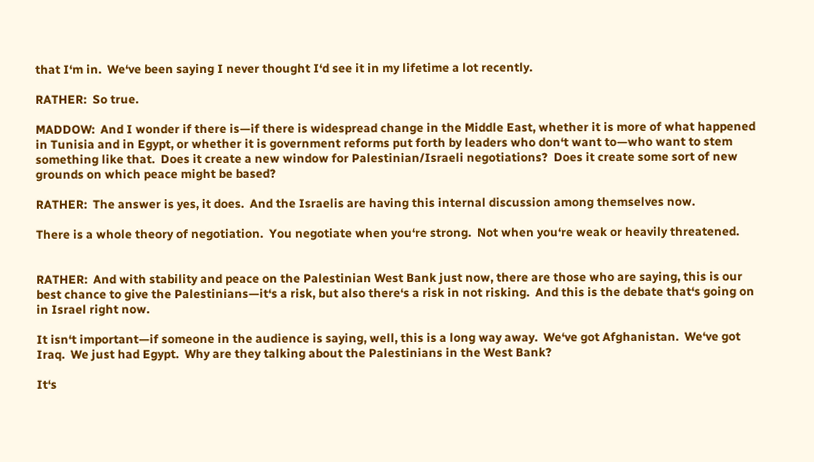that I‘m in.  We‘ve been saying I never thought I‘d see it in my lifetime a lot recently.

RATHER:  So true.

MADDOW:  And I wonder if there is—if there is widespread change in the Middle East, whether it is more of what happened in Tunisia and in Egypt, or whether it is government reforms put forth by leaders who don‘t want to—who want to stem something like that.  Does it create a new window for Palestinian/Israeli negotiations?  Does it create some sort of new grounds on which peace might be based?

RATHER:  The answer is yes, it does.  And the Israelis are having this internal discussion among themselves now.

There is a whole theory of negotiation.  You negotiate when you‘re strong.  Not when you‘re weak or heavily threatened.


RATHER:  And with stability and peace on the Palestinian West Bank just now, there are those who are saying, this is our best chance to give the Palestinians—it‘s a risk, but also there‘s a risk in not risking.  And this is the debate that‘s going on in Israel right now.

It isn‘t important—if someone in the audience is saying, well, this is a long way away.  We‘ve got Afghanistan.  We‘ve got Iraq.  We just had Egypt.  Why are they talking about the Palestinians in the West Bank?

It‘s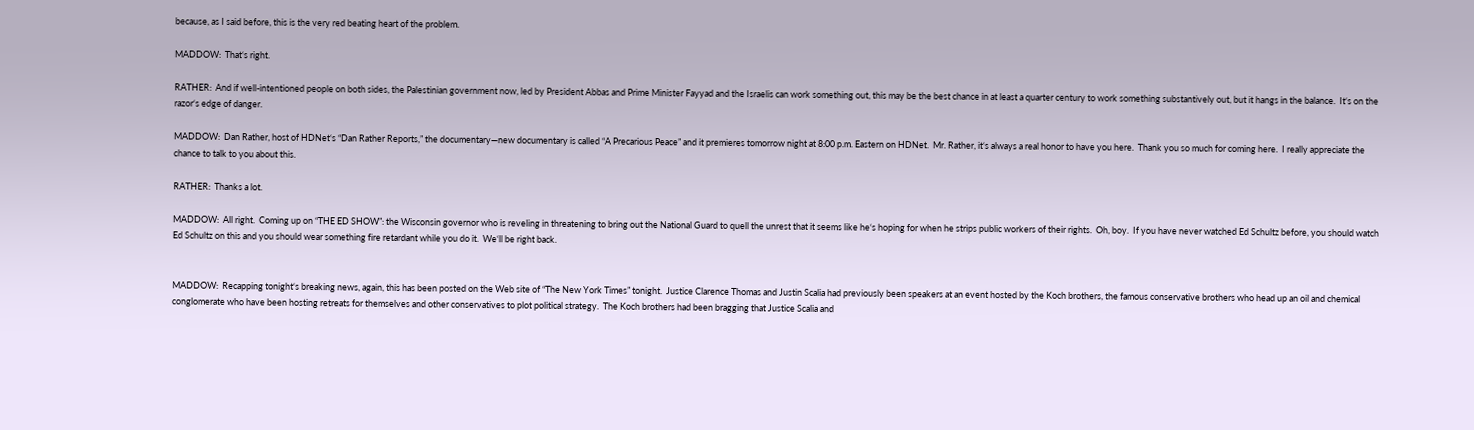because, as I said before, this is the very red beating heart of the problem.

MADDOW:  That‘s right.

RATHER:  And if well-intentioned people on both sides, the Palestinian government now, led by President Abbas and Prime Minister Fayyad and the Israelis can work something out, this may be the best chance in at least a quarter century to work something substantively out, but it hangs in the balance.  It‘s on the razor‘s edge of danger.

MADDOW:  Dan Rather, host of HDNet‘s “Dan Rather Reports,” the documentary—new documentary is called “A Precarious Peace” and it premieres tomorrow night at 8:00 p.m. Eastern on HDNet.  Mr. Rather, it‘s always a real honor to have you here.  Thank you so much for coming here.  I really appreciate the chance to talk to you about this.

RATHER:  Thanks a lot.

MADDOW:  All right.  Coming up on “THE ED SHOW”: the Wisconsin governor who is reveling in threatening to bring out the National Guard to quell the unrest that it seems like he‘s hoping for when he strips public workers of their rights.  Oh, boy.  If you have never watched Ed Schultz before, you should watch Ed Schultz on this and you should wear something fire retardant while you do it.  We‘ll be right back.


MADDOW:  Recapping tonight‘s breaking news, again, this has been posted on the Web site of “The New York Times” tonight.  Justice Clarence Thomas and Justin Scalia had previously been speakers at an event hosted by the Koch brothers, the famous conservative brothers who head up an oil and chemical conglomerate who have been hosting retreats for themselves and other conservatives to plot political strategy.  The Koch brothers had been bragging that Justice Scalia and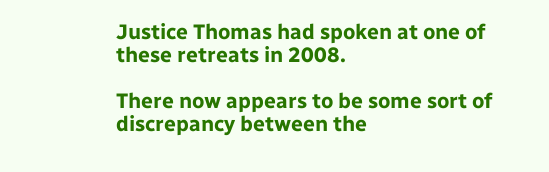Justice Thomas had spoken at one of these retreats in 2008.

There now appears to be some sort of discrepancy between the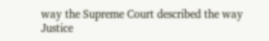way the Supreme Court described the way Justice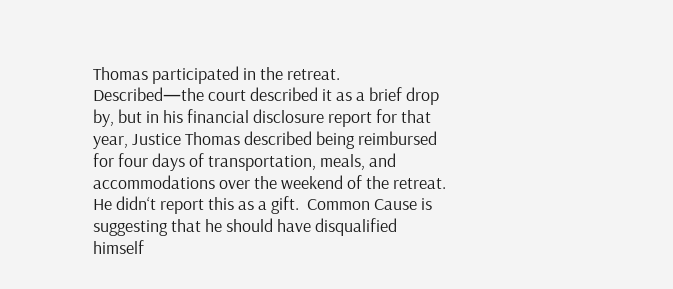Thomas participated in the retreat.  Described—the court described it as a brief drop by, but in his financial disclosure report for that year, Justice Thomas described being reimbursed for four days of transportation, meals, and accommodations over the weekend of the retreat.  He didn‘t report this as a gift.  Common Cause is suggesting that he should have disqualified himself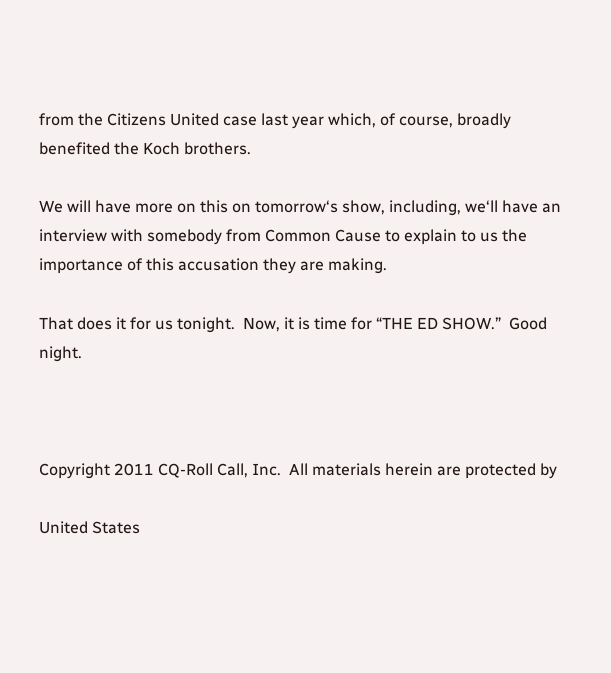from the Citizens United case last year which, of course, broadly benefited the Koch brothers.

We will have more on this on tomorrow‘s show, including, we‘ll have an interview with somebody from Common Cause to explain to us the importance of this accusation they are making.

That does it for us tonight.  Now, it is time for “THE ED SHOW.”  Good night.



Copyright 2011 CQ-Roll Call, Inc.  All materials herein are protected by

United States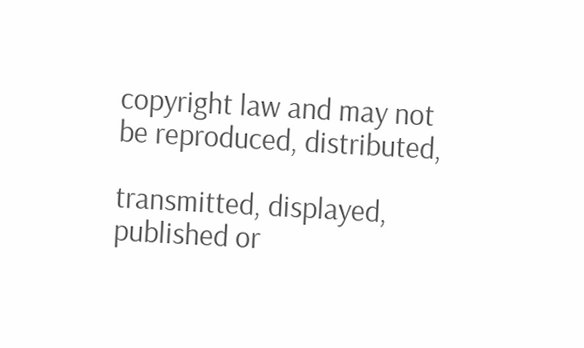copyright law and may not be reproduced, distributed,

transmitted, displayed, published or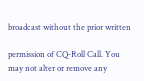broadcast without the prior written

permission of CQ-Roll Call. You may not alter or remove any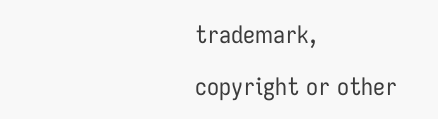trademark,

copyright or other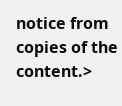notice from copies of the content.>